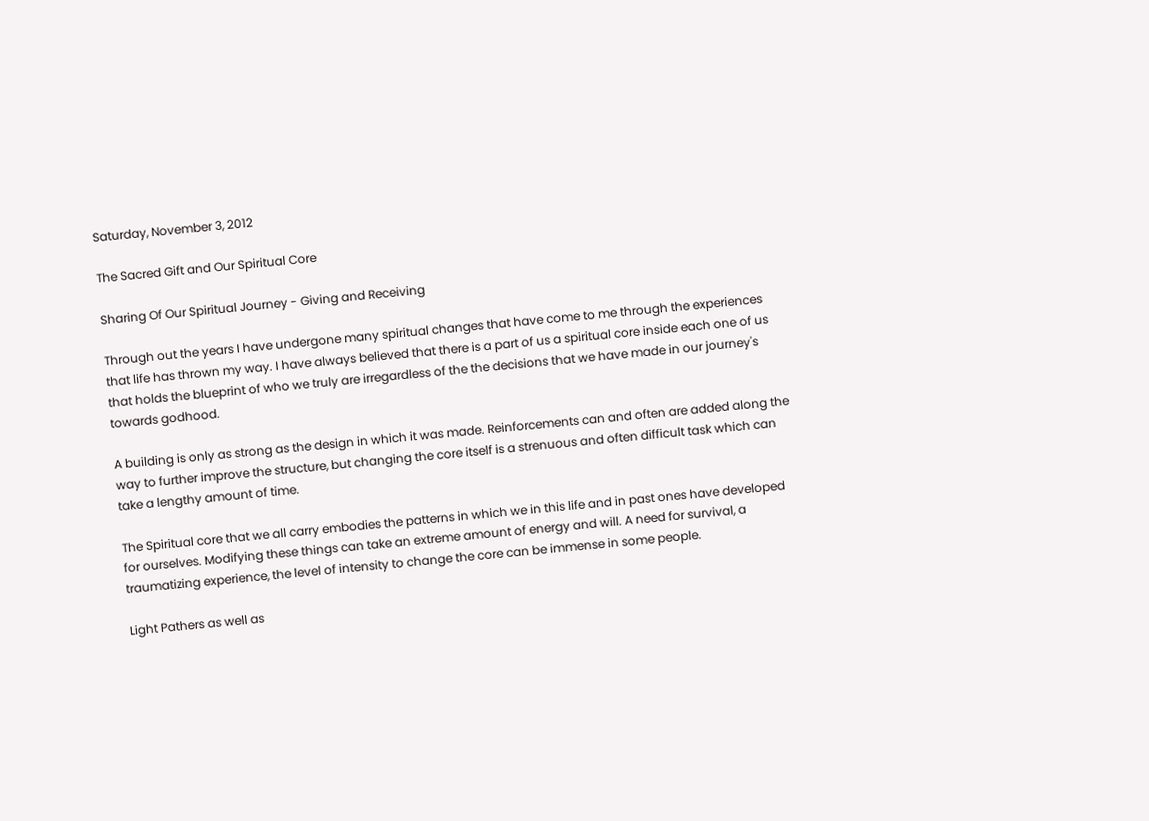Saturday, November 3, 2012

The Sacred Gift and Our Spiritual Core

Sharing Of Our Spiritual Journey - Giving and Receiving

Through out the years I have undergone many spiritual changes that have come to me through the experiences that life has thrown my way. I have always believed that there is a part of us a spiritual core inside each one of us that holds the blueprint of who we truly are irregardless of the the decisions that we have made in our journey's towards godhood.

A building is only as strong as the design in which it was made. Reinforcements can and often are added along the way to further improve the structure, but changing the core itself is a strenuous and often difficult task which can take a lengthy amount of time.

The Spiritual core that we all carry embodies the patterns in which we in this life and in past ones have developed for ourselves. Modifying these things can take an extreme amount of energy and will. A need for survival, a traumatizing experience, the level of intensity to change the core can be immense in some people.

Light Pathers as well as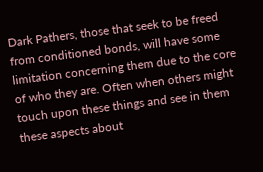Dark Pathers, those that seek to be freed from conditioned bonds, will have some limitation concerning them due to the core of who they are. Often when others might touch upon these things and see in them these aspects about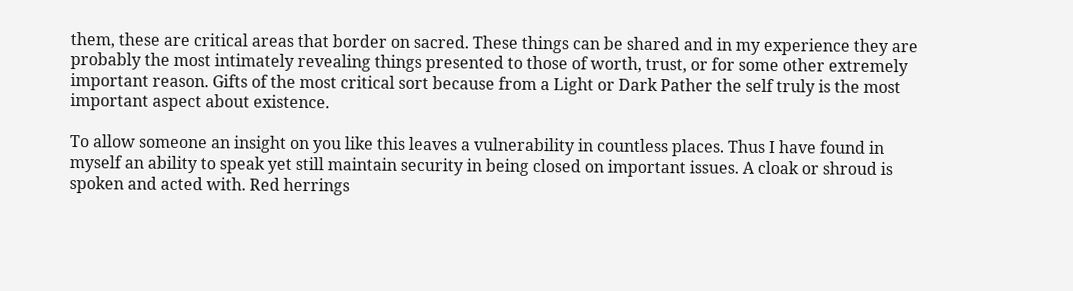them, these are critical areas that border on sacred. These things can be shared and in my experience they are probably the most intimately revealing things presented to those of worth, trust, or for some other extremely important reason. Gifts of the most critical sort because from a Light or Dark Pather the self truly is the most important aspect about existence.

To allow someone an insight on you like this leaves a vulnerability in countless places. Thus I have found in myself an ability to speak yet still maintain security in being closed on important issues. A cloak or shroud is spoken and acted with. Red herrings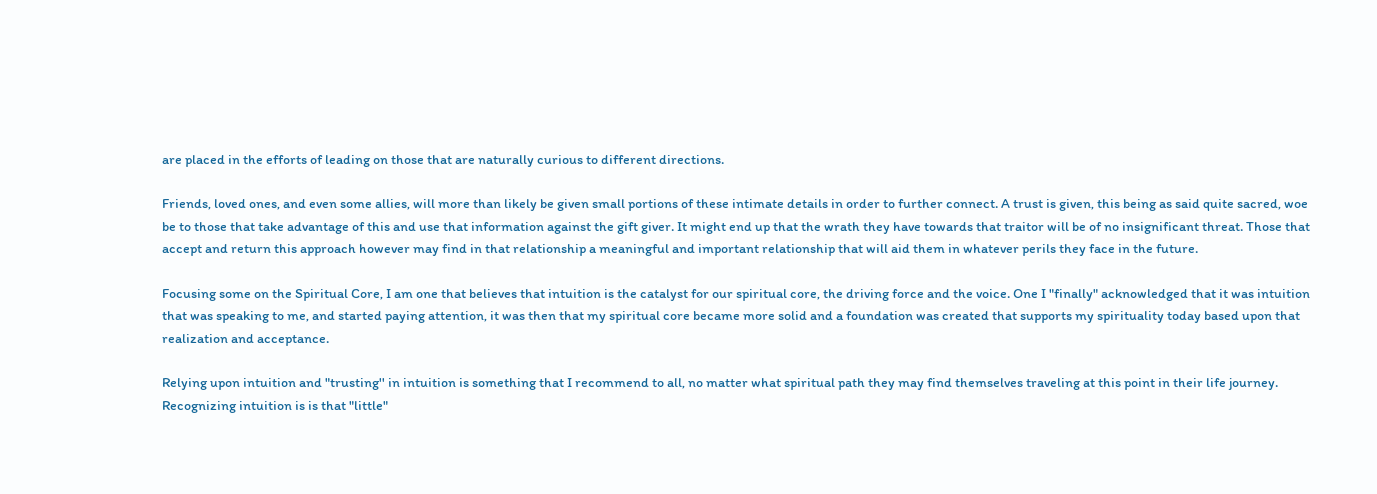are placed in the efforts of leading on those that are naturally curious to different directions.

Friends, loved ones, and even some allies, will more than likely be given small portions of these intimate details in order to further connect. A trust is given, this being as said quite sacred, woe be to those that take advantage of this and use that information against the gift giver. It might end up that the wrath they have towards that traitor will be of no insignificant threat. Those that accept and return this approach however may find in that relationship a meaningful and important relationship that will aid them in whatever perils they face in the future.

Focusing some on the Spiritual Core, I am one that believes that intuition is the catalyst for our spiritual core, the driving force and the voice. One I "finally" acknowledged that it was intuition that was speaking to me, and started paying attention, it was then that my spiritual core became more solid and a foundation was created that supports my spirituality today based upon that realization and acceptance.

Relying upon intuition and "trusting'' in intuition is something that I recommend to all, no matter what spiritual path they may find themselves traveling at this point in their life journey. Recognizing intuition is is that "little"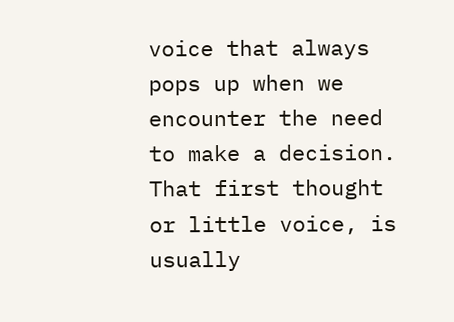voice that always pops up when we encounter the need to make a decision. That first thought or little voice, is usually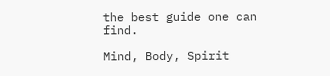the best guide one can find.

Mind, Body, Spirit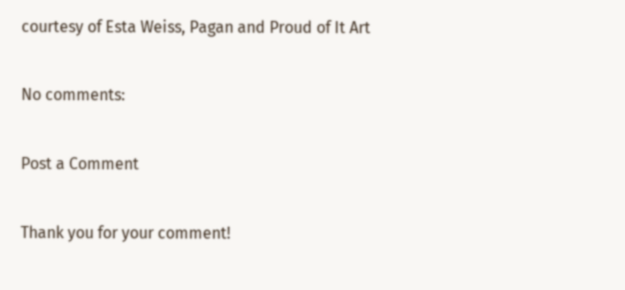courtesy of Esta Weiss, Pagan and Proud of It Art

No comments:

Post a Comment

Thank you for your comment!